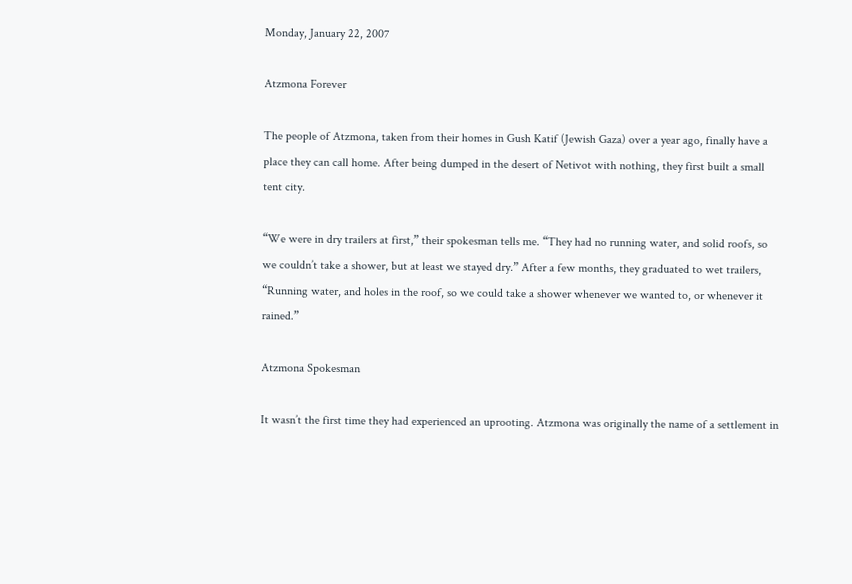Monday, January 22, 2007

Atzmona Forever

The people of Atzmona, taken from their homes in Gush Katif (Jewish Gaza) over a year ago, finally have a place they can call home. After being dumped in the desert of Netivot with nothing, they first built a small tent city.

“We were in dry trailers at first,” their spokesman tells me. “They had no running water, and solid roofs, so we couldn’t take a shower, but at least we stayed dry.” After a few months, they graduated to wet trailers, “Running water, and holes in the roof, so we could take a shower whenever we wanted to, or whenever it rained.”

Atzmona Spokesman

It wasn’t the first time they had experienced an uprooting. Atzmona was originally the name of a settlement in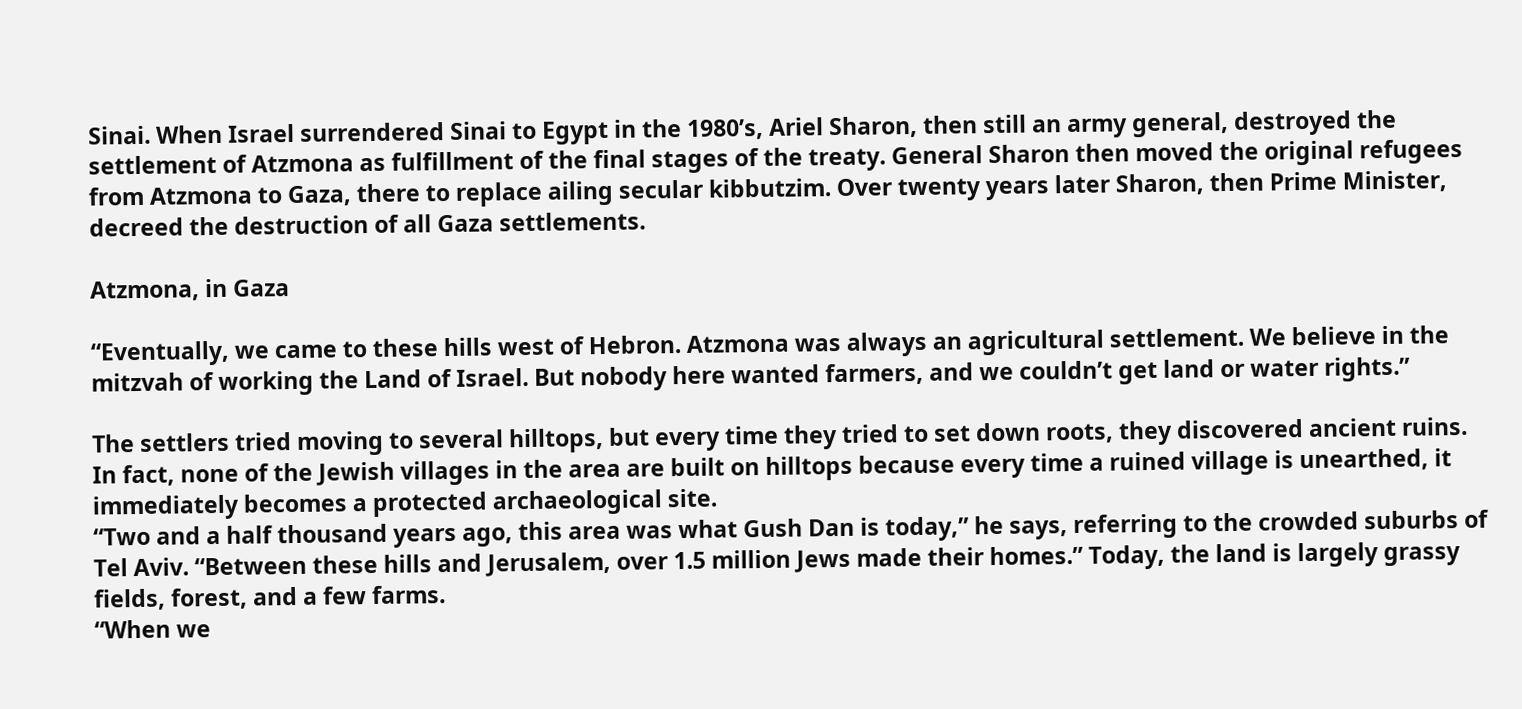Sinai. When Israel surrendered Sinai to Egypt in the 1980’s, Ariel Sharon, then still an army general, destroyed the settlement of Atzmona as fulfillment of the final stages of the treaty. General Sharon then moved the original refugees from Atzmona to Gaza, there to replace ailing secular kibbutzim. Over twenty years later Sharon, then Prime Minister, decreed the destruction of all Gaza settlements.

Atzmona, in Gaza

“Eventually, we came to these hills west of Hebron. Atzmona was always an agricultural settlement. We believe in the mitzvah of working the Land of Israel. But nobody here wanted farmers, and we couldn’t get land or water rights.”

The settlers tried moving to several hilltops, but every time they tried to set down roots, they discovered ancient ruins. In fact, none of the Jewish villages in the area are built on hilltops because every time a ruined village is unearthed, it immediately becomes a protected archaeological site.
“Two and a half thousand years ago, this area was what Gush Dan is today,” he says, referring to the crowded suburbs of Tel Aviv. “Between these hills and Jerusalem, over 1.5 million Jews made their homes.” Today, the land is largely grassy fields, forest, and a few farms.
“When we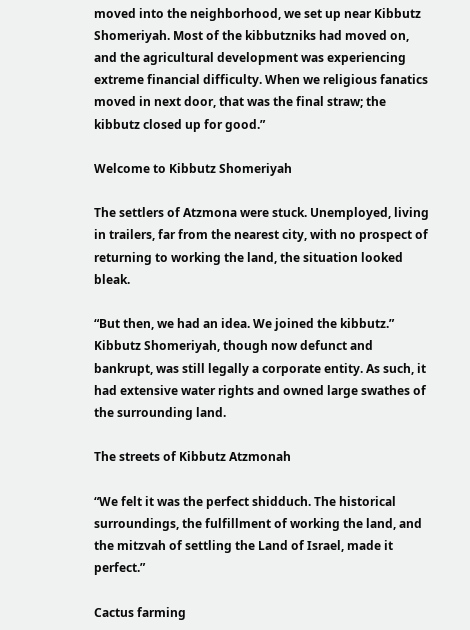moved into the neighborhood, we set up near Kibbutz Shomeriyah. Most of the kibbutzniks had moved on, and the agricultural development was experiencing extreme financial difficulty. When we religious fanatics moved in next door, that was the final straw; the kibbutz closed up for good.”

Welcome to Kibbutz Shomeriyah

The settlers of Atzmona were stuck. Unemployed, living in trailers, far from the nearest city, with no prospect of returning to working the land, the situation looked bleak.

“But then, we had an idea. We joined the kibbutz.” Kibbutz Shomeriyah, though now defunct and bankrupt, was still legally a corporate entity. As such, it had extensive water rights and owned large swathes of the surrounding land.

The streets of Kibbutz Atzmonah

“We felt it was the perfect shidduch. The historical surroundings, the fulfillment of working the land, and the mitzvah of settling the Land of Israel, made it perfect.”

Cactus farming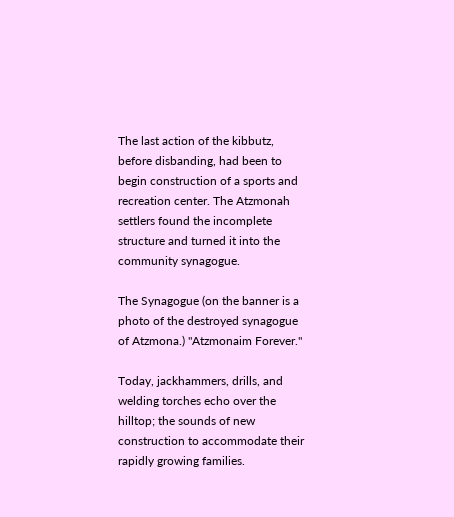The last action of the kibbutz, before disbanding, had been to begin construction of a sports and recreation center. The Atzmonah settlers found the incomplete structure and turned it into the community synagogue.

The Synagogue (on the banner is a photo of the destroyed synagogue of Atzmona.) "Atzmonaim Forever."

Today, jackhammers, drills, and welding torches echo over the hilltop; the sounds of new construction to accommodate their rapidly growing families.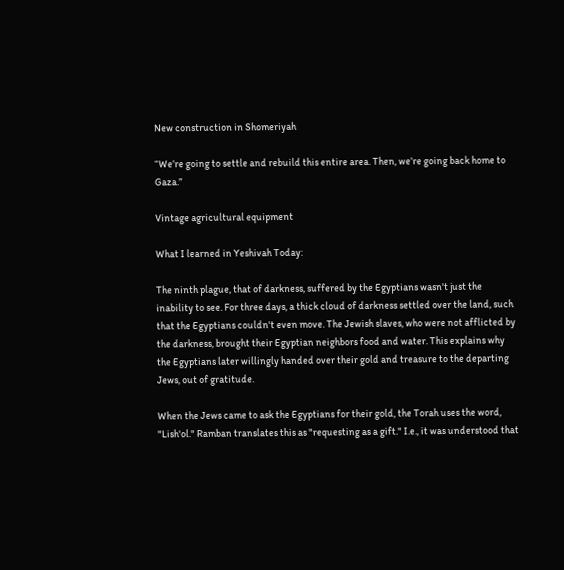New construction in Shomeriyah

“We’re going to settle and rebuild this entire area. Then, we’re going back home to Gaza.”

Vintage agricultural equipment

What I learned in Yeshivah Today:

The ninth plague, that of darkness, suffered by the Egyptians wasn't just the inability to see. For three days, a thick cloud of darkness settled over the land, such that the Egyptians couldn't even move. The Jewish slaves, who were not afflicted by the darkness, brought their Egyptian neighbors food and water. This explains why the Egyptians later willingly handed over their gold and treasure to the departing Jews, out of gratitude.

When the Jews came to ask the Egyptians for their gold, the Torah uses the word, "Lish'ol." Ramban translates this as "requesting as a gift." I.e., it was understood that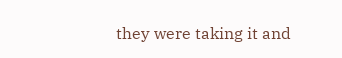they were taking it and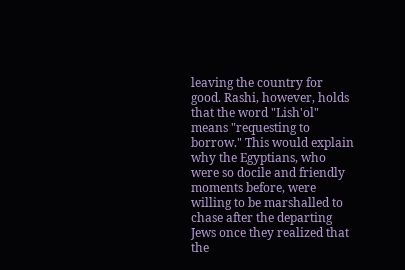leaving the country for good. Rashi, however, holds that the word "Lish'ol" means "requesting to borrow." This would explain why the Egyptians, who were so docile and friendly moments before, were willing to be marshalled to chase after the departing Jews once they realized that the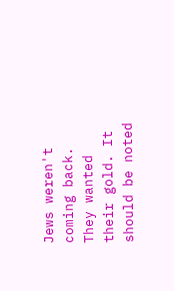Jews weren't coming back. They wanted their gold. It should be noted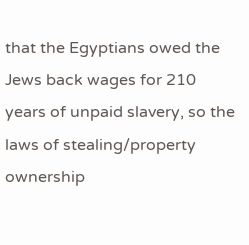that the Egyptians owed the Jews back wages for 210 years of unpaid slavery, so the laws of stealing/property ownership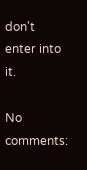don't enter into it.

No comments: